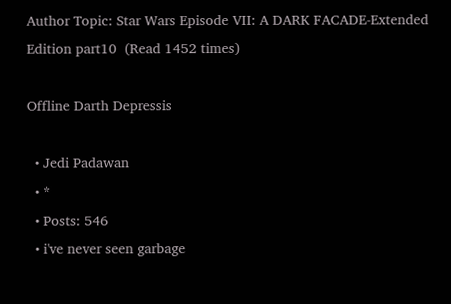Author Topic: Star Wars Episode VII: A DARK FACADE-Extended Edition part10  (Read 1452 times)

Offline Darth Depressis

  • Jedi Padawan
  • *
  • Posts: 546
  • i've never seen garbage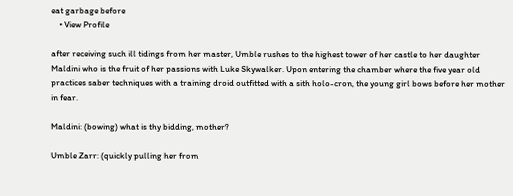eat garbage before
    • View Profile

after receiving such ill tidings from her master, Umble rushes to the highest tower of her castle to her daughter Maldini who is the fruit of her passions with Luke Skywalker. Upon entering the chamber where the five year old practices saber techniques with a training droid outfitted with a sith holo-cron, the young girl bows before her mother in fear.

Maldini: (bowing) what is thy bidding, mother?

Umble Zarr: (quickly pulling her from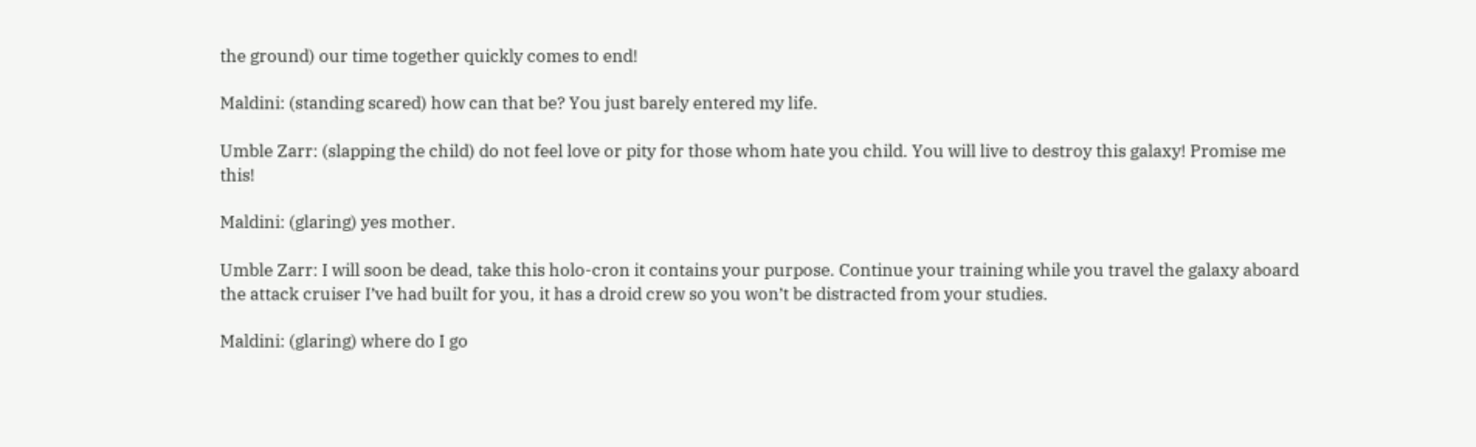the ground) our time together quickly comes to end!

Maldini: (standing scared) how can that be? You just barely entered my life.

Umble Zarr: (slapping the child) do not feel love or pity for those whom hate you child. You will live to destroy this galaxy! Promise me this!

Maldini: (glaring) yes mother.

Umble Zarr: I will soon be dead, take this holo-cron it contains your purpose. Continue your training while you travel the galaxy aboard the attack cruiser I’ve had built for you, it has a droid crew so you won’t be distracted from your studies.

Maldini: (glaring) where do I go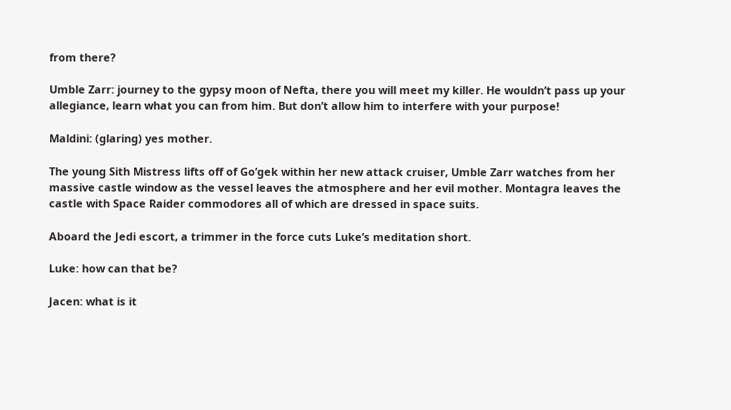from there?

Umble Zarr: journey to the gypsy moon of Nefta, there you will meet my killer. He wouldn’t pass up your allegiance, learn what you can from him. But don’t allow him to interfere with your purpose!

Maldini: (glaring) yes mother.

The young Sith Mistress lifts off of Go’gek within her new attack cruiser, Umble Zarr watches from her massive castle window as the vessel leaves the atmosphere and her evil mother. Montagra leaves the castle with Space Raider commodores all of which are dressed in space suits.

Aboard the Jedi escort, a trimmer in the force cuts Luke’s meditation short.

Luke: how can that be?

Jacen: what is it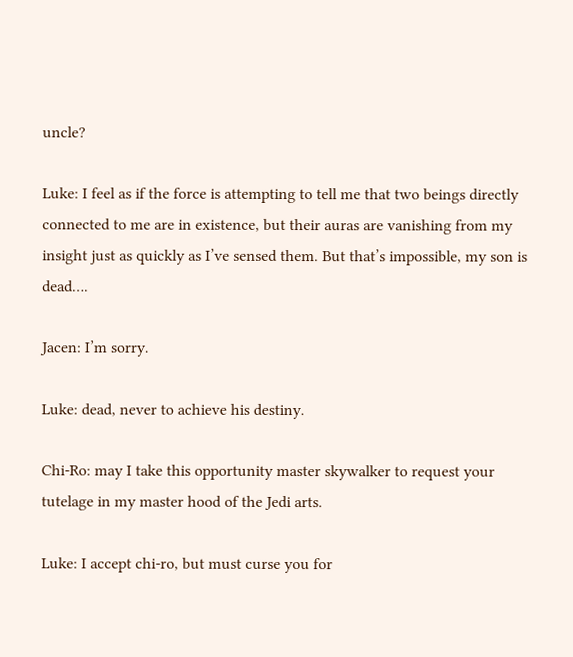uncle?

Luke: I feel as if the force is attempting to tell me that two beings directly connected to me are in existence, but their auras are vanishing from my insight just as quickly as I’ve sensed them. But that’s impossible, my son is dead….

Jacen: I’m sorry.

Luke: dead, never to achieve his destiny.

Chi-Ro: may I take this opportunity master skywalker to request your tutelage in my master hood of the Jedi arts.

Luke: I accept chi-ro, but must curse you for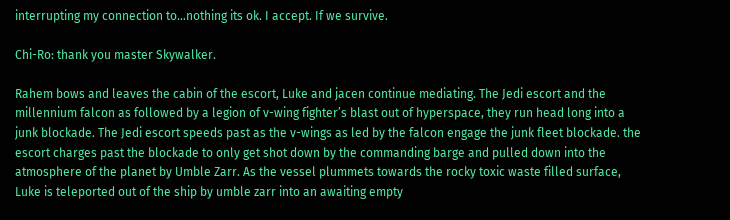interrupting my connection to…nothing its ok. I accept. If we survive.

Chi-Ro: thank you master Skywalker.

Rahem bows and leaves the cabin of the escort, Luke and jacen continue mediating. The Jedi escort and the millennium falcon as followed by a legion of v-wing fighter’s blast out of hyperspace, they run head long into a junk blockade. The Jedi escort speeds past as the v-wings as led by the falcon engage the junk fleet blockade. the escort charges past the blockade to only get shot down by the commanding barge and pulled down into the atmosphere of the planet by Umble Zarr. As the vessel plummets towards the rocky toxic waste filled surface, Luke is teleported out of the ship by umble zarr into an awaiting empty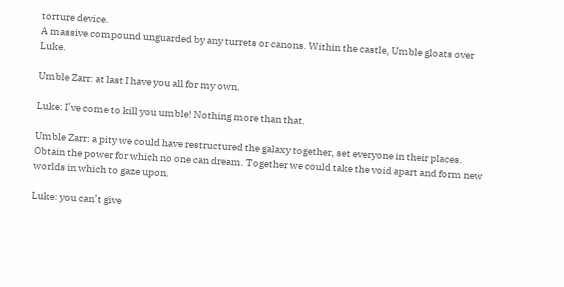torture device.
A massive compound unguarded by any turrets or canons. Within the castle, Umble gloats over Luke.

Umble Zarr: at last I have you all for my own.

Luke: I’ve come to kill you umble! Nothing more than that.

Umble Zarr: a pity we could have restructured the galaxy together, set everyone in their places. Obtain the power for which no one can dream. Together we could take the void apart and form new worlds in which to gaze upon.

Luke: you can’t give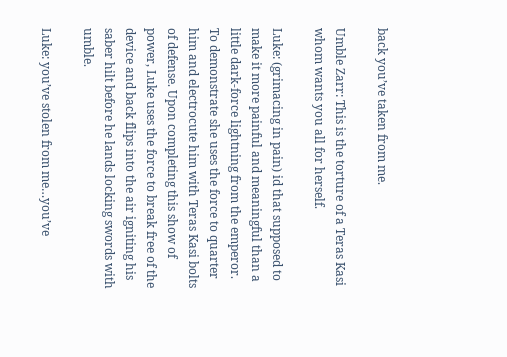back you’ve taken from me.

Umble Zarr: This is the torture of a Teras Kasi whom wants you all for herself.

Luke: (grimacing in pain) id that supposed to make it more painful and meaningful than a little dark-force lightning from the emperor.
To demonstrate she uses the force to quarter him and electrocute him with Teras Kasi bolts of defense. Upon completing this show of power, Luke uses the force to break free of the device and back flips into the air igniting his saber hilt before he lands locking swords with umble.

Luke: you’ve stolen from me…you’ve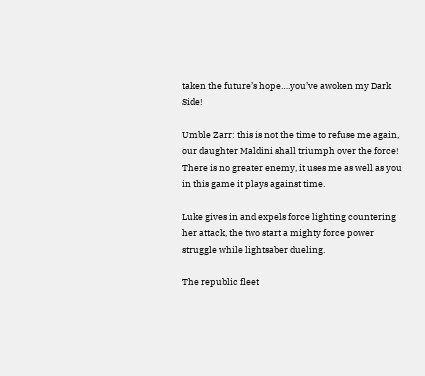taken the future’s hope….you’ve awoken my Dark Side!

Umble Zarr: this is not the time to refuse me again, our daughter Maldini shall triumph over the force! There is no greater enemy, it uses me as well as you in this game it plays against time.

Luke gives in and expels force lighting countering her attack, the two start a mighty force power struggle while lightsaber dueling.

The republic fleet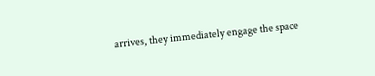arrives, they immediately engage the space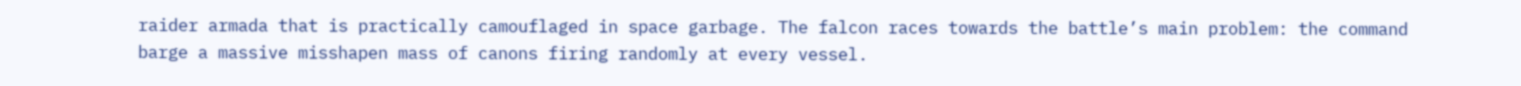raider armada that is practically camouflaged in space garbage. The falcon races towards the battle’s main problem: the command barge a massive misshapen mass of canons firing randomly at every vessel.